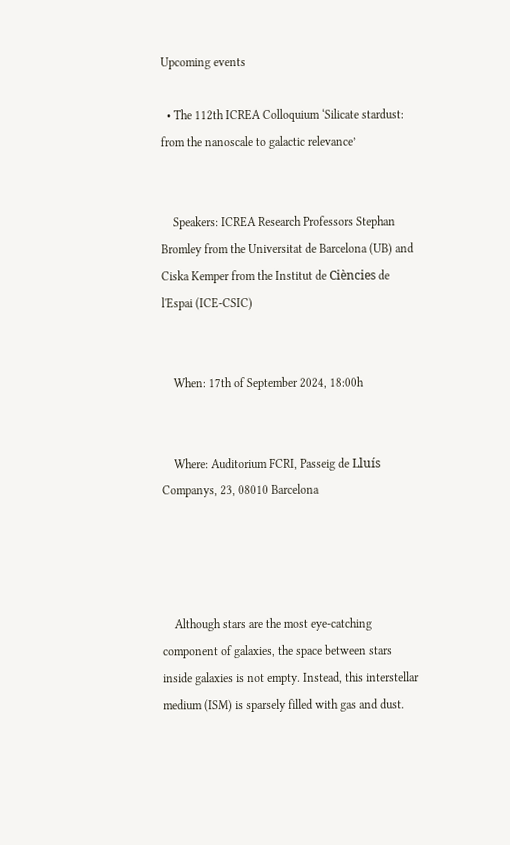Upcoming events

  • The 112th ICREA Colloquium ‘Silicate stardust: from the nanoscale to galactic relevance’


    Speakers: ICREA Research Professors Stephan Bromley from the Universitat de Barcelona (UB) and Ciska Kemper from the Institut de Ciències de l'Espai (ICE-CSIC)


    When: 17th of September 2024, 18:00h


    Where: Auditorium FCRI, Passeig de Lluís Companys, 23, 08010 Barcelona




    Although stars are the most eye-catching component of galaxies, the space between stars inside galaxies is not empty. Instead, this interstellar medium (ISM) is sparsely filled with gas and dust.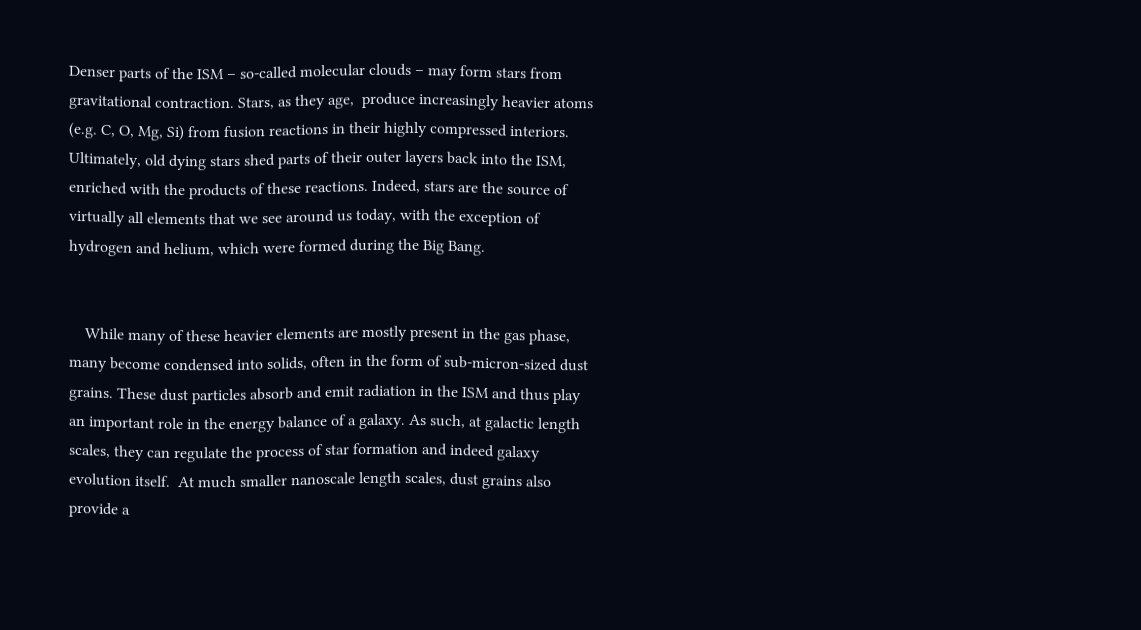Denser parts of the ISM – so-called molecular clouds – may form stars from gravitational contraction. Stars, as they age,  produce increasingly heavier atoms (e.g. C, O, Mg, Si) from fusion reactions in their highly compressed interiors. Ultimately, old dying stars shed parts of their outer layers back into the ISM, enriched with the products of these reactions. Indeed, stars are the source of virtually all elements that we see around us today, with the exception of hydrogen and helium, which were formed during the Big Bang.


    While many of these heavier elements are mostly present in the gas phase, many become condensed into solids, often in the form of sub-micron-sized dust grains. These dust particles absorb and emit radiation in the ISM and thus play an important role in the energy balance of a galaxy. As such, at galactic length scales, they can regulate the process of star formation and indeed galaxy evolution itself.  At much smaller nanoscale length scales, dust grains also provide a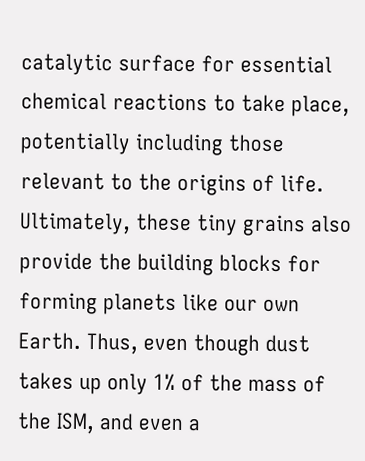catalytic surface for essential chemical reactions to take place, potentially including those relevant to the origins of life. Ultimately, these tiny grains also provide the building blocks for forming planets like our own Earth. Thus, even though dust takes up only 1% of the mass of the ISM, and even a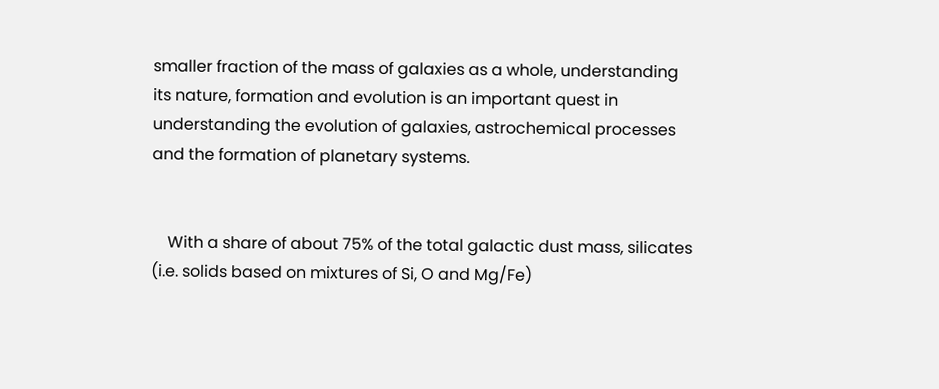smaller fraction of the mass of galaxies as a whole, understanding its nature, formation and evolution is an important quest in understanding the evolution of galaxies, astrochemical processes and the formation of planetary systems.


    With a share of about 75% of the total galactic dust mass, silicates (i.e. solids based on mixtures of Si, O and Mg/Fe)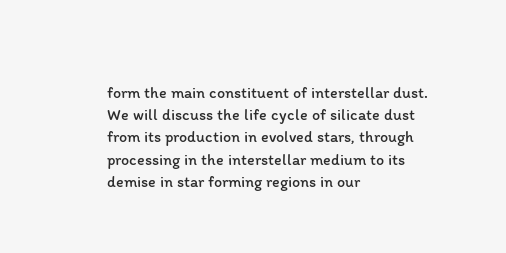form the main constituent of interstellar dust. We will discuss the life cycle of silicate dust from its production in evolved stars, through processing in the interstellar medium to its demise in star forming regions in our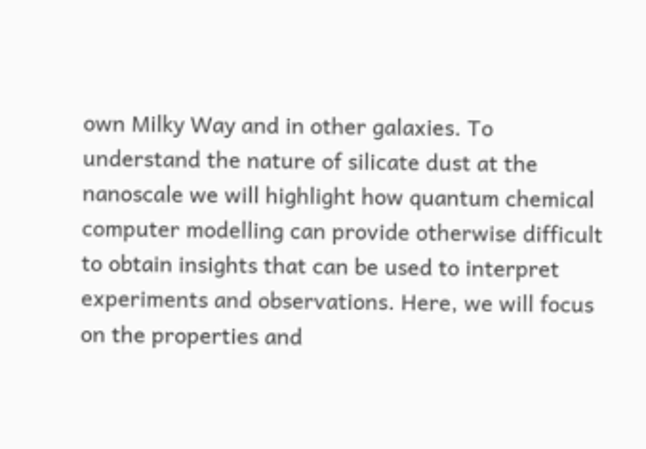own Milky Way and in other galaxies. To understand the nature of silicate dust at the nanoscale we will highlight how quantum chemical computer modelling can provide otherwise difficult to obtain insights that can be used to interpret experiments and observations. Here, we will focus on the properties and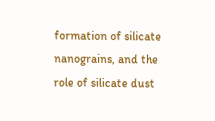formation of silicate nanograins, and the role of silicate dust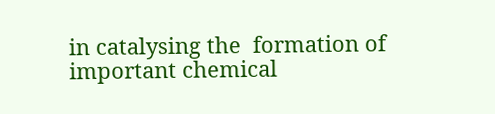in catalysing the  formation of important chemical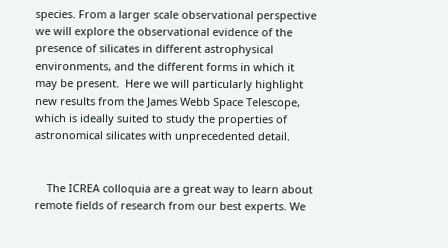species. From a larger scale observational perspective we will explore the observational evidence of the presence of silicates in different astrophysical environments, and the different forms in which it may be present.  Here we will particularly highlight new results from the James Webb Space Telescope, which is ideally suited to study the properties of astronomical silicates with unprecedented detail.


    The ICREA colloquia are a great way to learn about remote fields of research from our best experts. We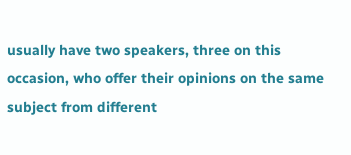usually have two speakers, three on this occasion, who offer their opinions on the same subject from different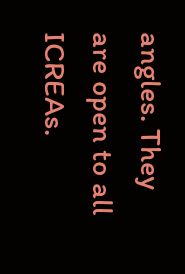angles. They are open to all ICREAs.